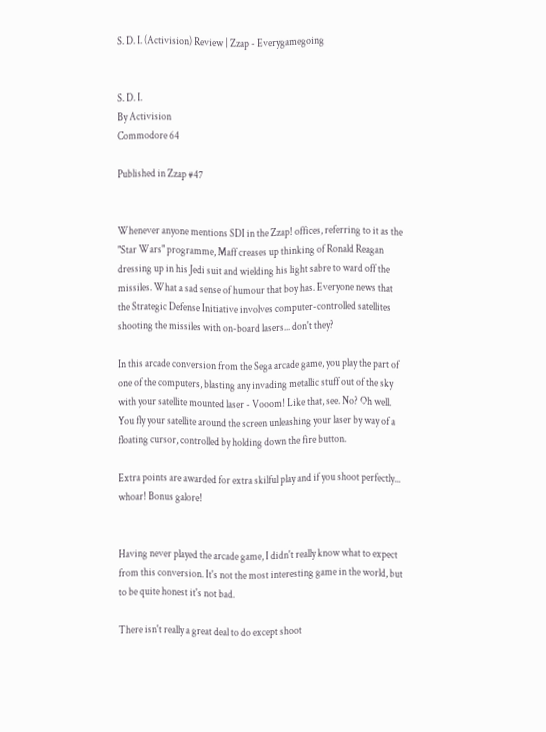S. D. I. (Activision) Review | Zzap - Everygamegoing


S. D. I.
By Activision
Commodore 64

Published in Zzap #47


Whenever anyone mentions SDI in the Zzap! offices, referring to it as the "Star Wars" programme, Maff creases up thinking of Ronald Reagan dressing up in his Jedi suit and wielding his light sabre to ward off the missiles. What a sad sense of humour that boy has. Everyone news that the Strategic Defense Initiative involves computer-controlled satellites shooting the missiles with on-board lasers... don't they?

In this arcade conversion from the Sega arcade game, you play the part of one of the computers, blasting any invading metallic stuff out of the sky with your satellite mounted laser - Vooom! Like that, see. No? Oh well. You fly your satellite around the screen unleashing your laser by way of a floating cursor, controlled by holding down the fire button.

Extra points are awarded for extra skilful play and if you shoot perfectly... whoar! Bonus galore!


Having never played the arcade game, I didn't really know what to expect from this conversion. It's not the most interesting game in the world, but to be quite honest it's not bad.

There isn't really a great deal to do except shoot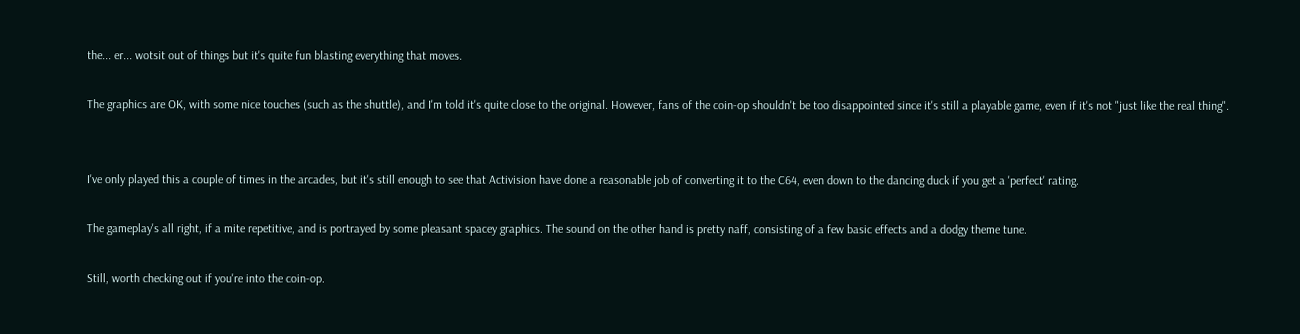the... er... wotsit out of things but it's quite fun blasting everything that moves.

The graphics are OK, with some nice touches (such as the shuttle), and I'm told it's quite close to the original. However, fans of the coin-op shouldn't be too disappointed since it's still a playable game, even if it's not "just like the real thing".


I've only played this a couple of times in the arcades, but it's still enough to see that Activision have done a reasonable job of converting it to the C64, even down to the dancing duck if you get a 'perfect' rating.

The gameplay's all right, if a mite repetitive, and is portrayed by some pleasant spacey graphics. The sound on the other hand is pretty naff, consisting of a few basic effects and a dodgy theme tune.

Still, worth checking out if you're into the coin-op.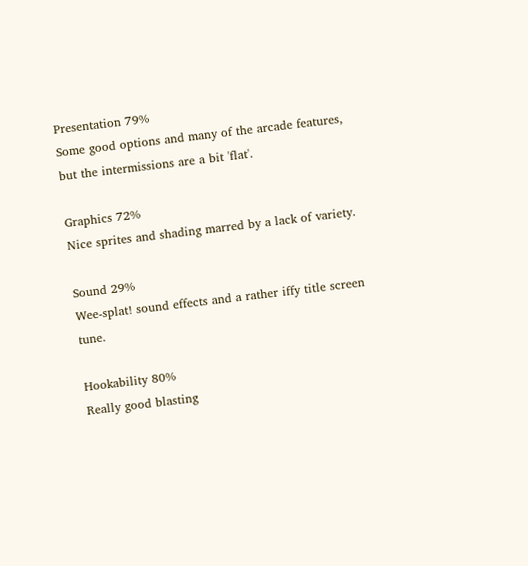Presentation 79%
Some good options and many of the arcade features, but the intermissions are a bit 'flat'.

Graphics 72%
Nice sprites and shading marred by a lack of variety.

Sound 29%
Wee-splat! sound effects and a rather iffy title screen tune.

Hookability 80%
Really good blasting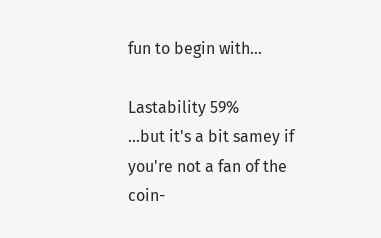fun to begin with...

Lastability 59%
...but it's a bit samey if you're not a fan of the coin-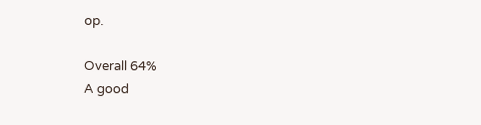op.

Overall 64%
A good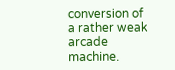conversion of a rather weak arcade machine.